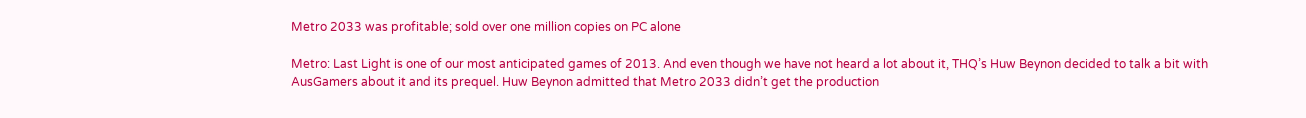Metro 2033 was profitable; sold over one million copies on PC alone

Metro: Last Light is one of our most anticipated games of 2013. And even though we have not heard a lot about it, THQ’s Huw Beynon decided to talk a bit with AusGamers about it and its prequel. Huw Beynon admitted that Metro 2033 didn’t get the production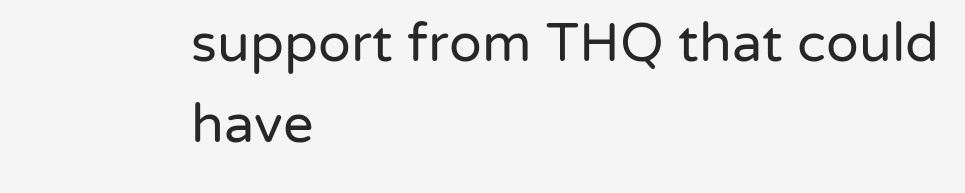support from THQ that could have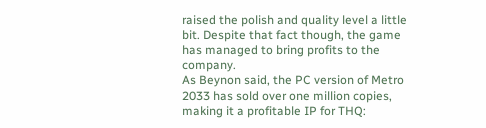raised the polish and quality level a little bit. Despite that fact though, the game has managed to bring profits to the company.
As Beynon said, the PC version of Metro 2033 has sold over one million copies, making it a profitable IP for THQ: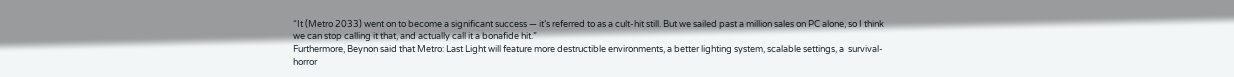“It (Metro 2033) went on to become a significant success — it’s referred to as a cult-hit still. But we sailed past a million sales on PC alone, so I think we can stop calling it that, and actually call it a bonafide hit.”
Furthermore, Beynon said that Metro: Last Light will feature more destructible environments, a better lighting system, scalable settings, a  survival-horror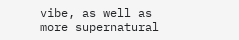vibe, as well as more supernatural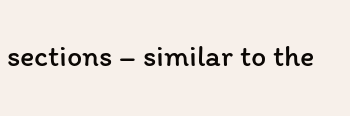sections – similar to the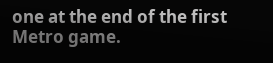one at the end of the first Metro game.